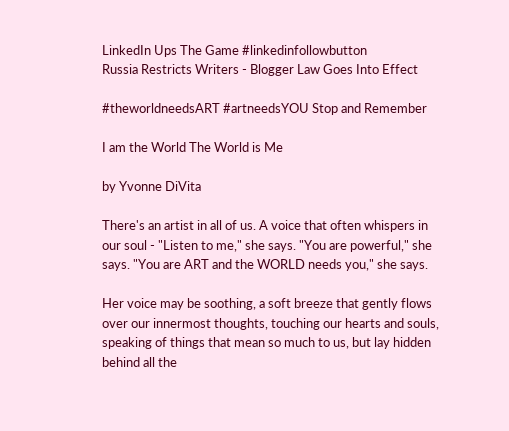LinkedIn Ups The Game #linkedinfollowbutton
Russia Restricts Writers - Blogger Law Goes Into Effect

#theworldneedsART #artneedsYOU Stop and Remember

I am the World The World is Me

by Yvonne DiVita

There's an artist in all of us. A voice that often whispers in our soul - "Listen to me," she says. "You are powerful," she says. "You are ART and the WORLD needs you," she says.

Her voice may be soothing, a soft breeze that gently flows over our innermost thoughts, touching our hearts and souls, speaking of things that mean so much to us, but lay hidden behind all the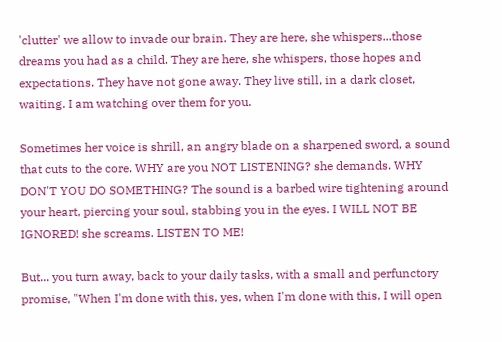'clutter' we allow to invade our brain. They are here, she whispers...those dreams you had as a child. They are here, she whispers, those hopes and expectations. They have not gone away. They live still, in a dark closet, waiting. I am watching over them for you.

Sometimes her voice is shrill, an angry blade on a sharpened sword, a sound that cuts to the core. WHY are you NOT LISTENING? she demands. WHY DON'T YOU DO SOMETHING? The sound is a barbed wire tightening around your heart, piercing your soul, stabbing you in the eyes. I WILL NOT BE IGNORED! she screams. LISTEN TO ME!

But... you turn away, back to your daily tasks, with a small and perfunctory promise, "When I'm done with this, yes, when I'm done with this, I will open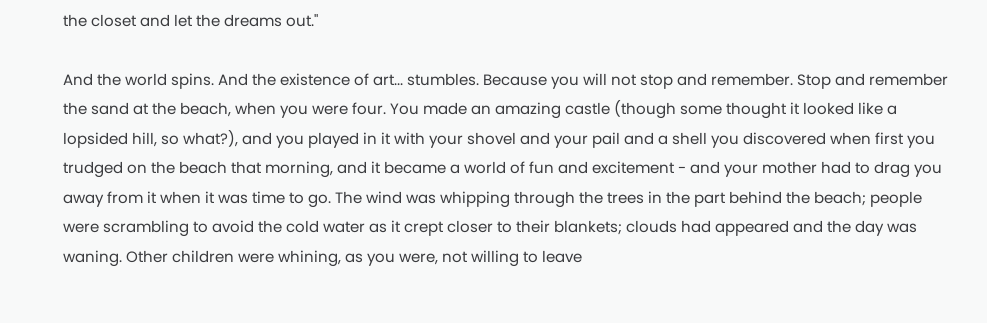the closet and let the dreams out."

And the world spins. And the existence of art... stumbles. Because you will not stop and remember. Stop and remember the sand at the beach, when you were four. You made an amazing castle (though some thought it looked like a lopsided hill, so what?), and you played in it with your shovel and your pail and a shell you discovered when first you trudged on the beach that morning, and it became a world of fun and excitement - and your mother had to drag you away from it when it was time to go. The wind was whipping through the trees in the part behind the beach; people were scrambling to avoid the cold water as it crept closer to their blankets; clouds had appeared and the day was waning. Other children were whining, as you were, not willing to leave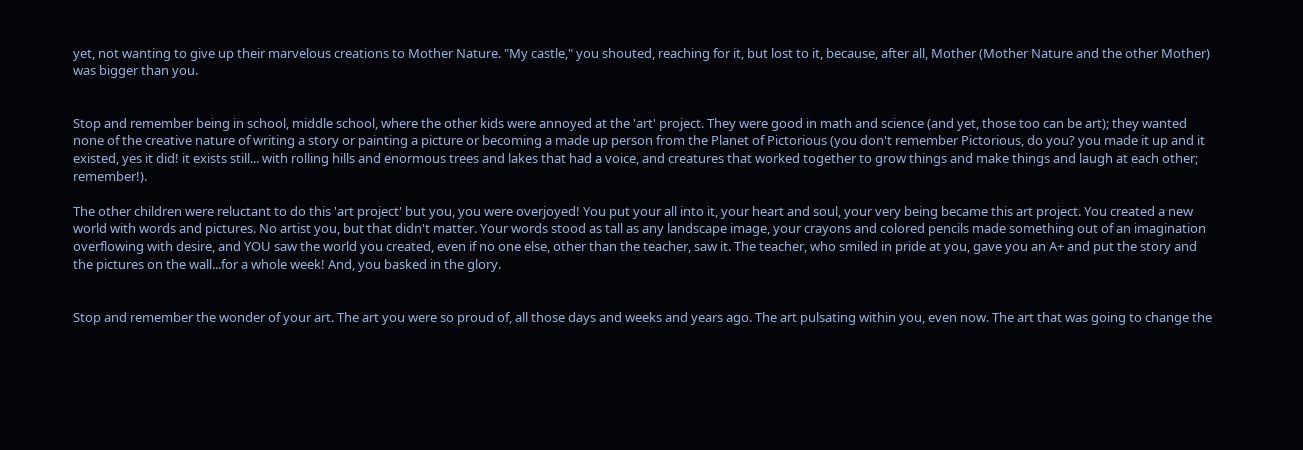yet, not wanting to give up their marvelous creations to Mother Nature. "My castle," you shouted, reaching for it, but lost to it, because, after all, Mother (Mother Nature and the other Mother) was bigger than you.


Stop and remember being in school, middle school, where the other kids were annoyed at the 'art' project. They were good in math and science (and yet, those too can be art); they wanted none of the creative nature of writing a story or painting a picture or becoming a made up person from the Planet of Pictorious (you don't remember Pictorious, do you? you made it up and it existed, yes it did! it exists still... with rolling hills and enormous trees and lakes that had a voice, and creatures that worked together to grow things and make things and laugh at each other; remember!).

The other children were reluctant to do this 'art project' but you, you were overjoyed! You put your all into it, your heart and soul, your very being became this art project. You created a new world with words and pictures. No artist you, but that didn't matter. Your words stood as tall as any landscape image, your crayons and colored pencils made something out of an imagination overflowing with desire, and YOU saw the world you created, even if no one else, other than the teacher, saw it. The teacher, who smiled in pride at you, gave you an A+ and put the story and the pictures on the wall...for a whole week! And, you basked in the glory.


Stop and remember the wonder of your art. The art you were so proud of, all those days and weeks and years ago. The art pulsating within you, even now. The art that was going to change the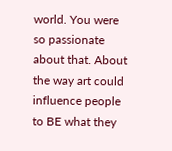world. You were so passionate about that. About the way art could influence people to BE what they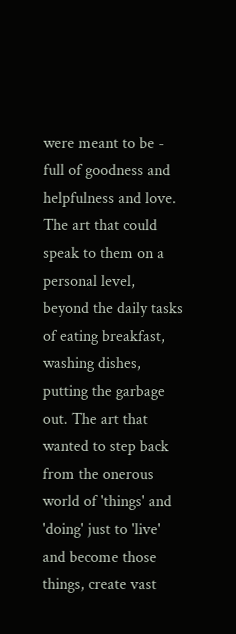were meant to be - full of goodness and helpfulness and love. The art that could speak to them on a personal level, beyond the daily tasks of eating breakfast, washing dishes, putting the garbage out. The art that wanted to step back from the onerous world of 'things' and 'doing' just to 'live' and become those things, create vast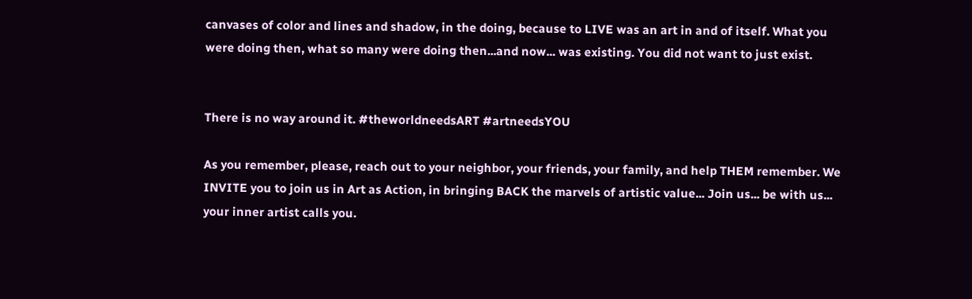canvases of color and lines and shadow, in the doing, because to LIVE was an art in and of itself. What you were doing then, what so many were doing then...and now... was existing. You did not want to just exist.


There is no way around it. #theworldneedsART #artneedsYOU

As you remember, please, reach out to your neighbor, your friends, your family, and help THEM remember. We INVITE you to join us in Art as Action, in bringing BACK the marvels of artistic value... Join us... be with us... your inner artist calls you.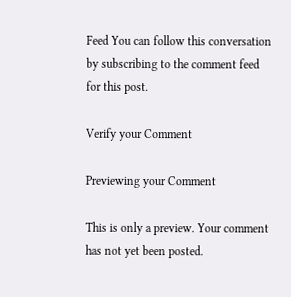Feed You can follow this conversation by subscribing to the comment feed for this post.

Verify your Comment

Previewing your Comment

This is only a preview. Your comment has not yet been posted.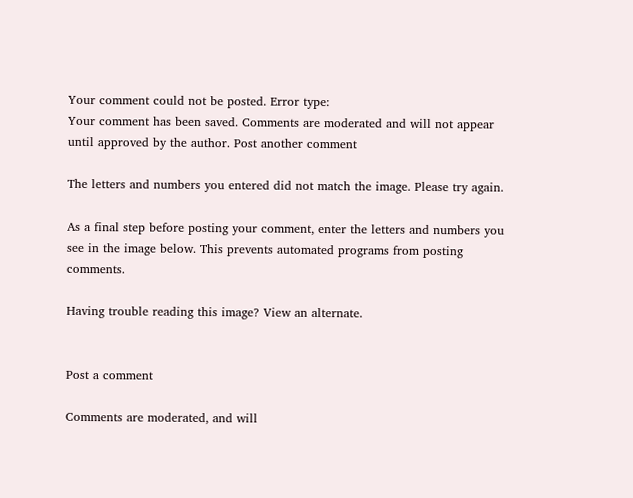Your comment could not be posted. Error type:
Your comment has been saved. Comments are moderated and will not appear until approved by the author. Post another comment

The letters and numbers you entered did not match the image. Please try again.

As a final step before posting your comment, enter the letters and numbers you see in the image below. This prevents automated programs from posting comments.

Having trouble reading this image? View an alternate.


Post a comment

Comments are moderated, and will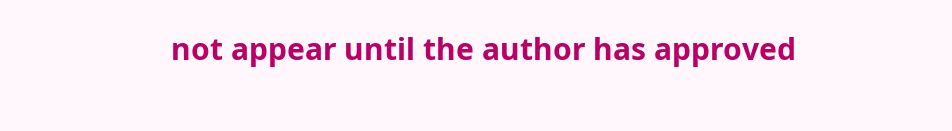not appear until the author has approved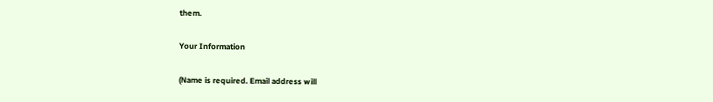them.

Your Information

(Name is required. Email address will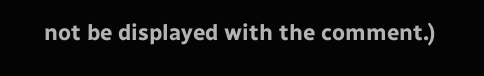not be displayed with the comment.)